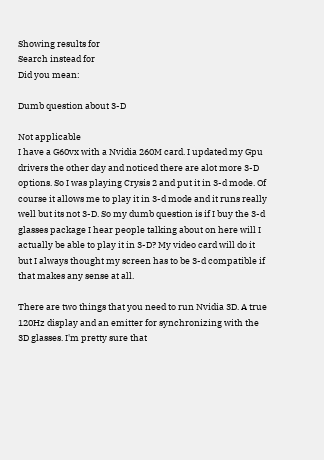Showing results for
Search instead for
Did you mean:

Dumb question about 3-D

Not applicable
I have a G60vx with a Nvidia 260M card. I updated my Gpu drivers the other day and noticed there are alot more 3-D options. So I was playing Crysis 2 and put it in 3-d mode. Of course it allows me to play it in 3-d mode and it runs really well but its not 3-D. So my dumb question is if I buy the 3-d glasses package I hear people talking about on here will I actually be able to play it in 3-D? My video card will do it but I always thought my screen has to be 3-d compatible if that makes any sense at all.

There are two things that you need to run Nvidia 3D. A true 120Hz display and an emitter for synchronizing with the 3D glasses. I'm pretty sure that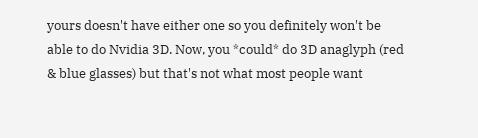yours doesn't have either one so you definitely won't be able to do Nvidia 3D. Now, you *could* do 3D anaglyph (red & blue glasses) but that's not what most people want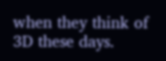when they think of 3D these days.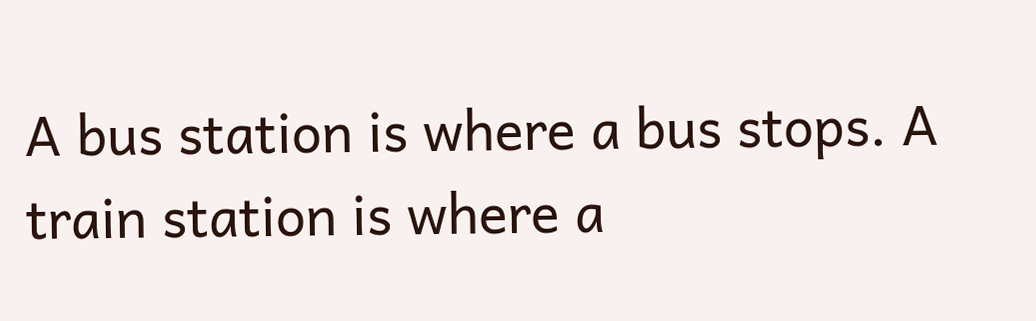A bus station is where a bus stops. A train station is where a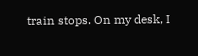train stops. On my desk, I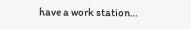have a work station…